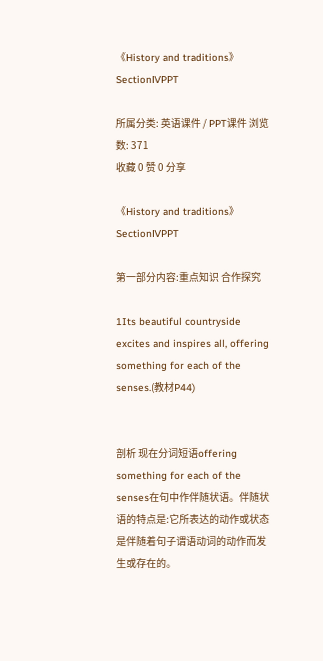《History and traditions》SectionⅣPPT

所属分类: 英语课件 / PPT课件 浏览数: 371
收藏 0 赞 0 分享

《History and traditions》SectionⅣPPT

第一部分内容:重点知识 合作探究

1Its beautiful countryside excites and inspires all, offering something for each of the senses.(教材P44)


剖析 现在分词短语offering something for each of the senses在句中作伴随状语。伴随状语的特点是:它所表达的动作或状态是伴随着句子谓语动词的动作而发生或存在的。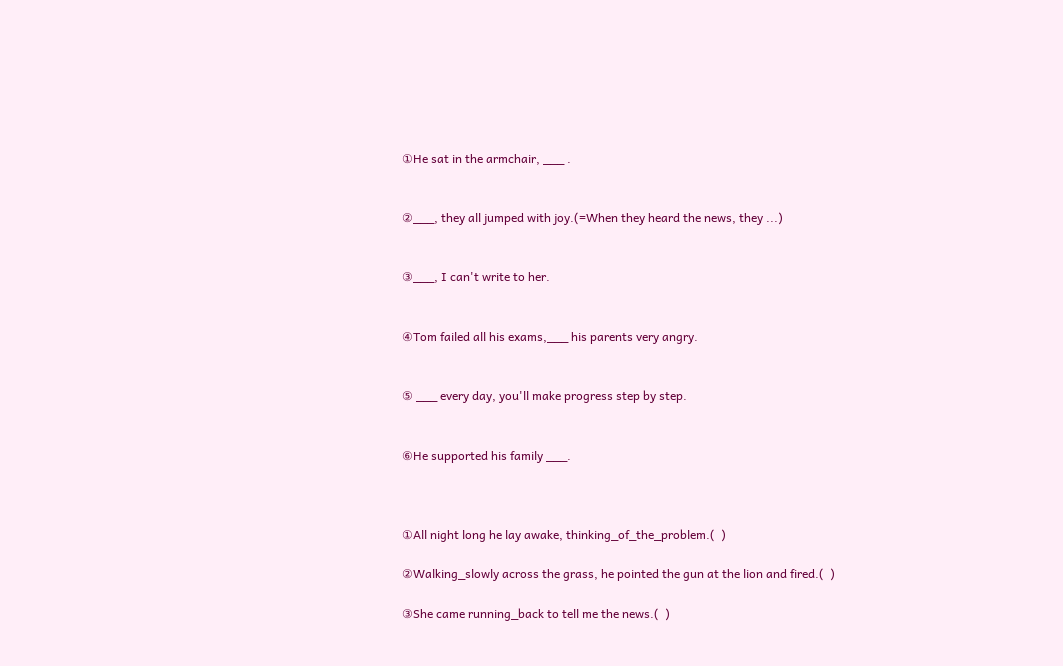①He sat in the armchair, ___ .


②___, they all jumped with joy.(=When they heard the news, they ...)


③___, I can't write to her.


④Tom failed all his exams,___ his parents very angry.


⑤ ___ every day, you'll make progress step by step.


⑥He supported his family ___.



①All night long he lay awake, thinking_of_the_problem.(  )

②Walking_slowly across the grass, he pointed the gun at the lion and fired.(  )

③She came running_back to tell me the news.(  )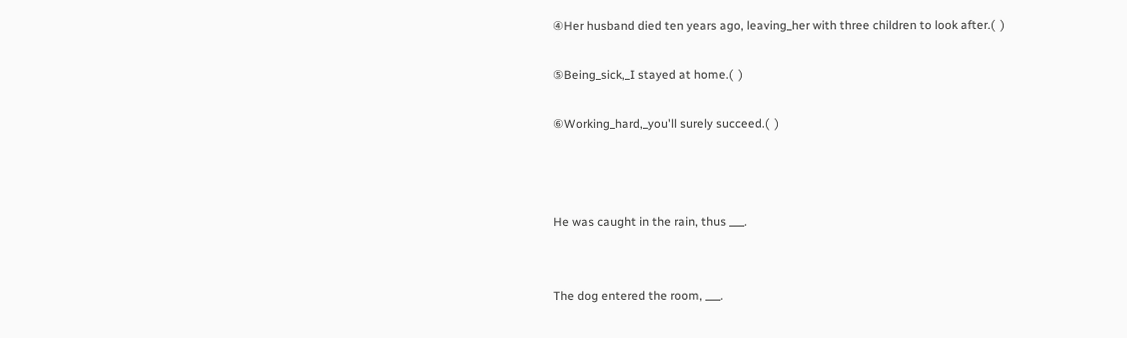④Her husband died ten years ago, leaving_her with three children to look after.(  )

⑤Being_sick,_I stayed at home.(  )

⑥Working_hard,_you'll surely succeed.(  )



He was caught in the rain, thus ___.


The dog entered the room, ___.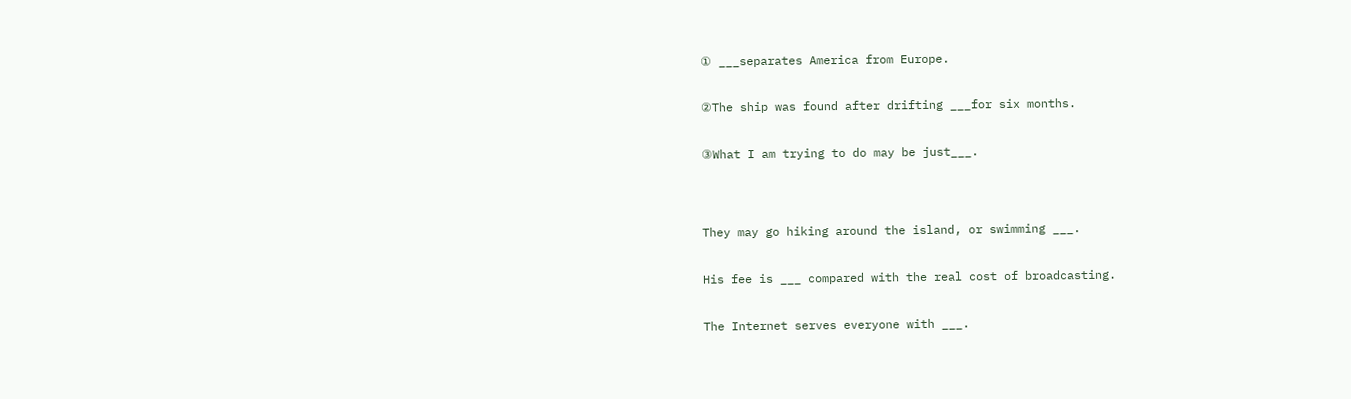① ___separates America from Europe.


②The ship was found after drifting ___for six months.


③What I am trying to do may be just___.




They may go hiking around the island, or swimming ___.


His fee is ___ compared with the real cost of broadcasting.


The Internet serves everyone with ___.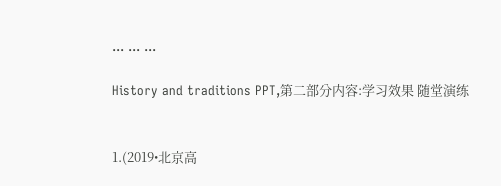... ... ...

History and traditions PPT,第二部分内容:学习效果 随堂演练


1.(2019•北京高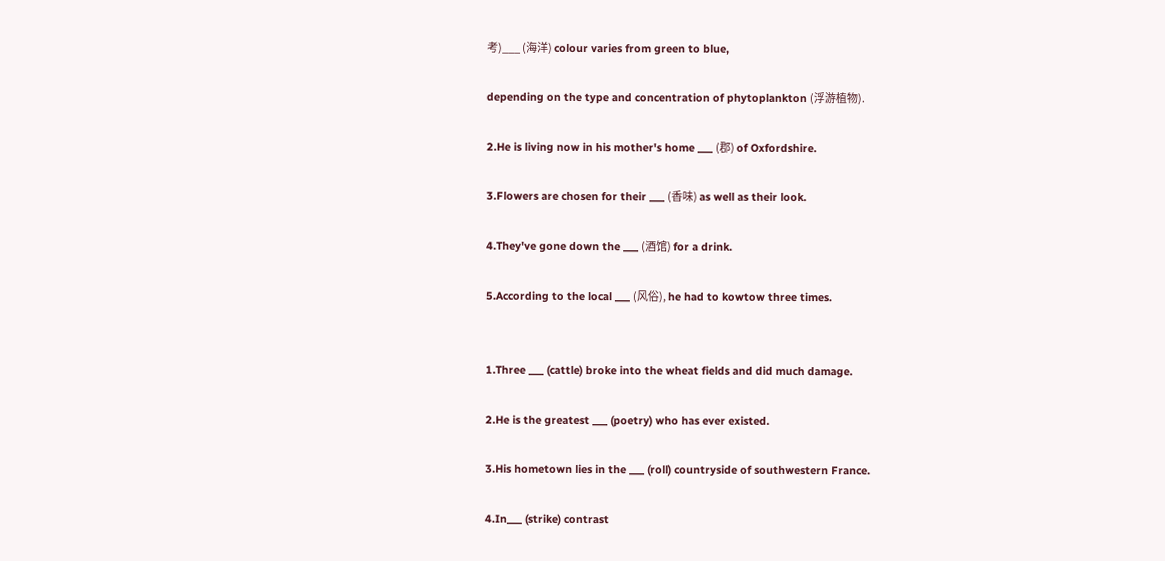考)___ (海洋) colour varies from green to blue,

depending on the type and concentration of phytoplankton (浮游植物).

2.He is living now in his mother's home ___ (郡) of Oxfordshire.

3.Flowers are chosen for their ___ (香味) as well as their look.

4.They've gone down the ___ (酒馆) for a drink.

5.According to the local ___ (风俗), he had to kowtow three times.


1.Three ___ (cattle) broke into the wheat fields and did much damage.

2.He is the greatest ___ (poetry) who has ever existed.

3.His hometown lies in the ___ (roll) countryside of southwestern France.

4.In___ (strike) contrast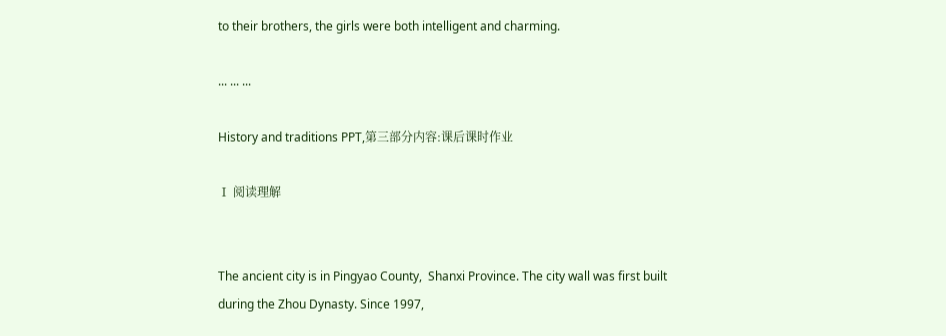to their brothers, the girls were both intelligent and charming.

... ... ...

History and traditions PPT,第三部分内容:课后课时作业

Ⅰ 阅读理解


The ancient city is in Pingyao County,  Shanxi Province. The city wall was first built during the Zhou Dynasty. Since 1997,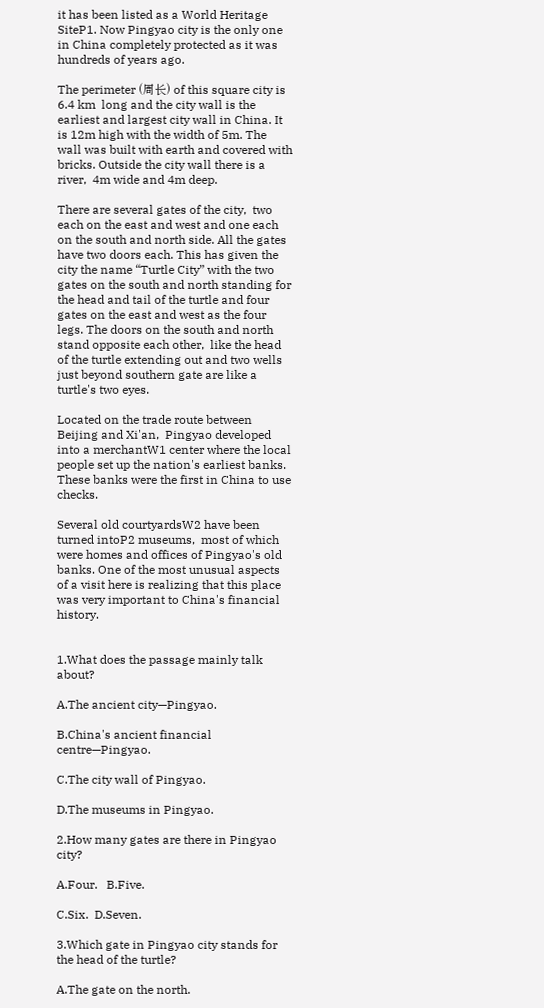it has been listed as a World Heritage SiteP1. Now Pingyao city is the only one in China completely protected as it was hundreds of years ago.

The perimeter (周长) of this square city is 6.4 km  long and the city wall is the earliest and largest city wall in China. It is 12m high with the width of 5m. The wall was built with earth and covered with bricks. Outside the city wall there is a river,  4m wide and 4m deep.

There are several gates of the city,  two each on the east and west and one each on the south and north side. All the gates have two doors each. This has given the city the name “Turtle City” with the two gates on the south and north standing for the head and tail of the turtle and four gates on the east and west as the four legs. The doors on the south and north stand opposite each other,  like the head of the turtle extending out and two wells just beyond southern gate are like a turtle's two eyes.

Located on the trade route between Beijing and Xi'an,  Pingyao developed into a merchantW1 center where the local people set up the nation's earliest banks. These banks were the first in China to use checks.

Several old courtyardsW2 have been turned intoP2 museums,  most of which were homes and offices of Pingyao's old banks. One of the most unusual aspects of a visit here is realizing that this place was very important to China's financial history.


1.What does the passage mainly talk about?

A.The ancient city—Pingyao.

B.China's ancient financial centre—Pingyao.

C.The city wall of Pingyao.

D.The museums in Pingyao.

2.How many gates are there in Pingyao city?

A.Four.   B.Five.

C.Six.  D.Seven.

3.Which gate in Pingyao city stands for the head of the turtle?

A.The gate on the north.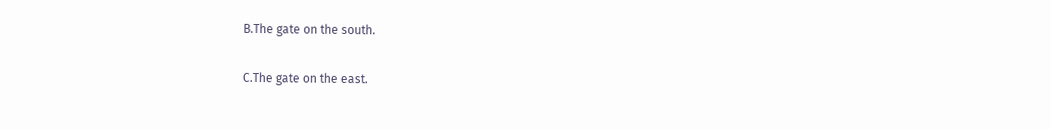B.The gate on the south.

C.The gate on the east.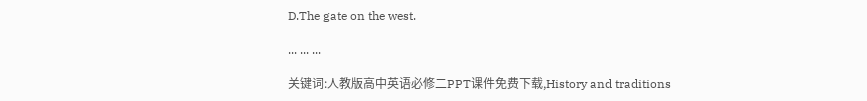D.The gate on the west.

... ... ...

关键词:人教版高中英语必修二PPT课件免费下载,History and traditions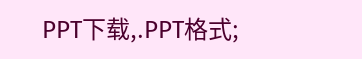PPT下载,.PPT格式;